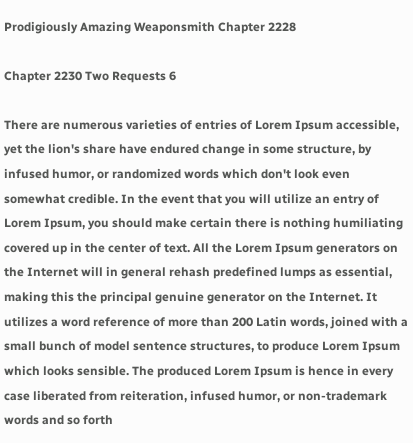Prodigiously Amazing Weaponsmith Chapter 2228

Chapter 2230 Two Requests 6

There are numerous varieties of entries of Lorem Ipsum accessible, yet the lion's share have endured change in some structure, by infused humor, or randomized words which don't look even somewhat credible. In the event that you will utilize an entry of Lorem Ipsum, you should make certain there is nothing humiliating covered up in the center of text. All the Lorem Ipsum generators on the Internet will in general rehash predefined lumps as essential, making this the principal genuine generator on the Internet. It utilizes a word reference of more than 200 Latin words, joined with a small bunch of model sentence structures, to produce Lorem Ipsum which looks sensible. The produced Lorem Ipsum is hence in every case liberated from reiteration, infused humor, or non-trademark words and so forth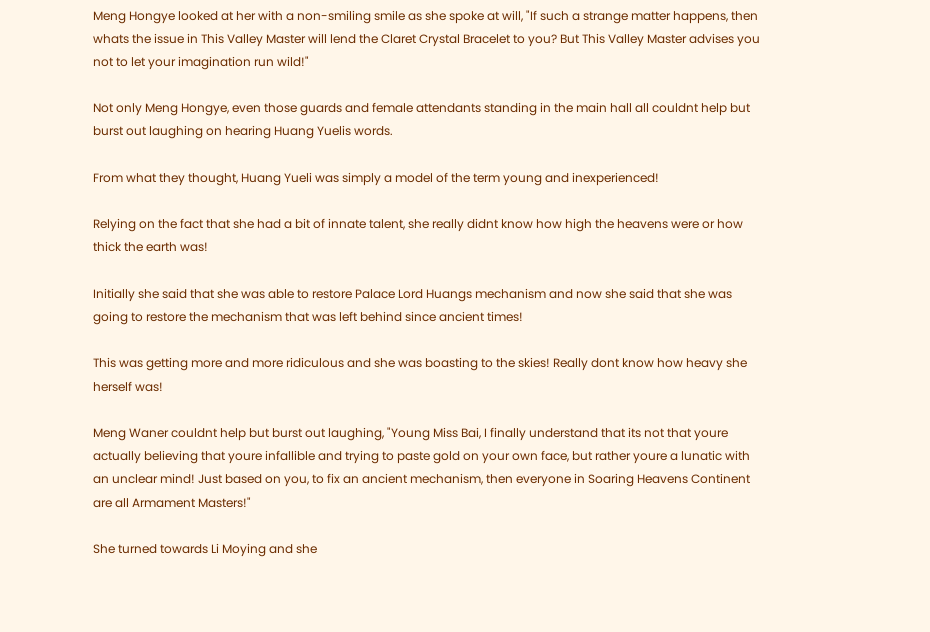Meng Hongye looked at her with a non-smiling smile as she spoke at will, "If such a strange matter happens, then whats the issue in This Valley Master will lend the Claret Crystal Bracelet to you? But This Valley Master advises you not to let your imagination run wild!"

Not only Meng Hongye, even those guards and female attendants standing in the main hall all couldnt help but burst out laughing on hearing Huang Yuelis words.

From what they thought, Huang Yueli was simply a model of the term young and inexperienced!

Relying on the fact that she had a bit of innate talent, she really didnt know how high the heavens were or how thick the earth was!

Initially she said that she was able to restore Palace Lord Huangs mechanism and now she said that she was going to restore the mechanism that was left behind since ancient times!

This was getting more and more ridiculous and she was boasting to the skies! Really dont know how heavy she herself was!

Meng Waner couldnt help but burst out laughing, "Young Miss Bai, I finally understand that its not that youre actually believing that youre infallible and trying to paste gold on your own face, but rather youre a lunatic with an unclear mind! Just based on you, to fix an ancient mechanism, then everyone in Soaring Heavens Continent are all Armament Masters!"

She turned towards Li Moying and she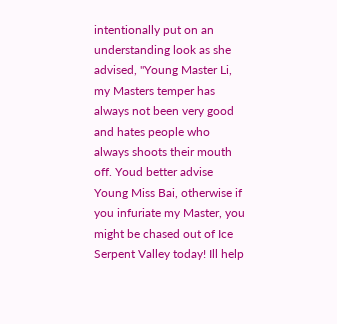intentionally put on an understanding look as she advised, "Young Master Li, my Masters temper has always not been very good and hates people who always shoots their mouth off. Youd better advise Young Miss Bai, otherwise if you infuriate my Master, you might be chased out of Ice Serpent Valley today! Ill help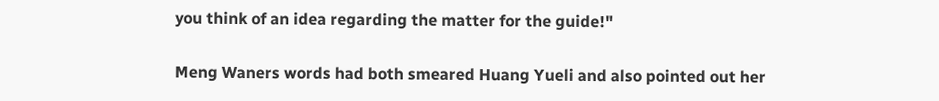you think of an idea regarding the matter for the guide!"

Meng Waners words had both smeared Huang Yueli and also pointed out her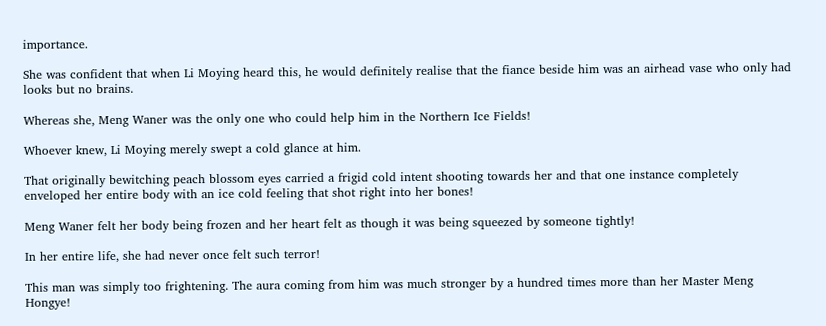importance.

She was confident that when Li Moying heard this, he would definitely realise that the fiance beside him was an airhead vase who only had looks but no brains.

Whereas she, Meng Waner was the only one who could help him in the Northern Ice Fields!

Whoever knew, Li Moying merely swept a cold glance at him.

That originally bewitching peach blossom eyes carried a frigid cold intent shooting towards her and that one instance completely enveloped her entire body with an ice cold feeling that shot right into her bones!

Meng Waner felt her body being frozen and her heart felt as though it was being squeezed by someone tightly!

In her entire life, she had never once felt such terror!

This man was simply too frightening. The aura coming from him was much stronger by a hundred times more than her Master Meng Hongye!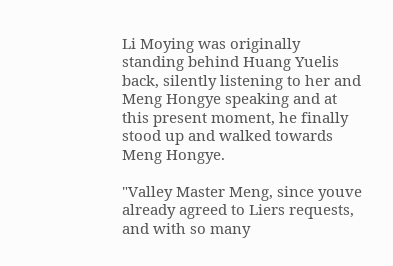Li Moying was originally standing behind Huang Yuelis back, silently listening to her and Meng Hongye speaking and at this present moment, he finally stood up and walked towards Meng Hongye.

"Valley Master Meng, since youve already agreed to Liers requests, and with so many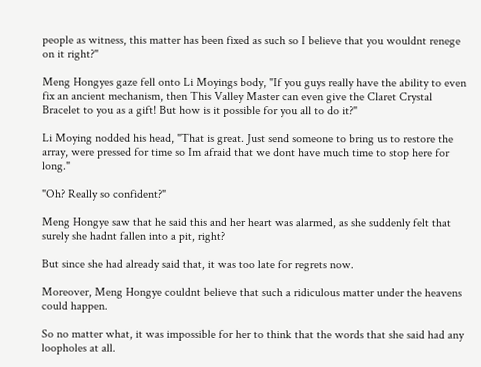people as witness, this matter has been fixed as such so I believe that you wouldnt renege on it right?"

Meng Hongyes gaze fell onto Li Moyings body, "If you guys really have the ability to even fix an ancient mechanism, then This Valley Master can even give the Claret Crystal Bracelet to you as a gift! But how is it possible for you all to do it?"

Li Moying nodded his head, "That is great. Just send someone to bring us to restore the array, were pressed for time so Im afraid that we dont have much time to stop here for long."

"Oh? Really so confident?"

Meng Hongye saw that he said this and her heart was alarmed, as she suddenly felt that surely she hadnt fallen into a pit, right?

But since she had already said that, it was too late for regrets now.

Moreover, Meng Hongye couldnt believe that such a ridiculous matter under the heavens could happen.

So no matter what, it was impossible for her to think that the words that she said had any loopholes at all.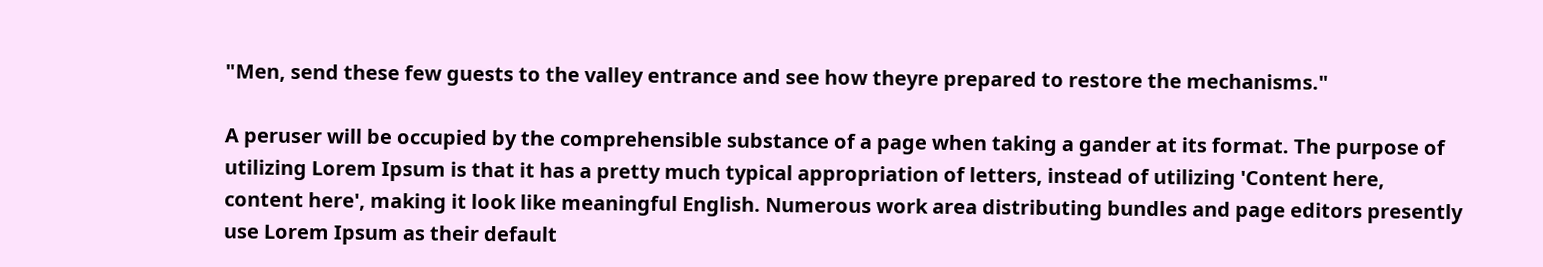"Men, send these few guests to the valley entrance and see how theyre prepared to restore the mechanisms."

A peruser will be occupied by the comprehensible substance of a page when taking a gander at its format. The purpose of utilizing Lorem Ipsum is that it has a pretty much typical appropriation of letters, instead of utilizing 'Content here, content here', making it look like meaningful English. Numerous work area distributing bundles and page editors presently use Lorem Ipsum as their default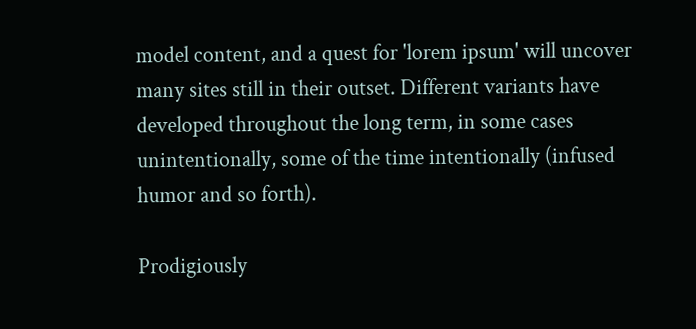model content, and a quest for 'lorem ipsum' will uncover many sites still in their outset. Different variants have developed throughout the long term, in some cases unintentionally, some of the time intentionally (infused humor and so forth).

Prodigiously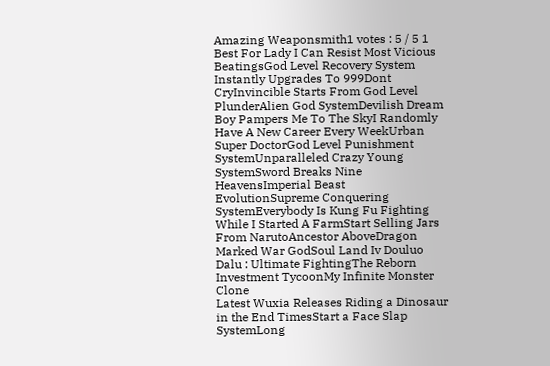Amazing Weaponsmith1 votes : 5 / 5 1
Best For Lady I Can Resist Most Vicious BeatingsGod Level Recovery System Instantly Upgrades To 999Dont CryInvincible Starts From God Level PlunderAlien God SystemDevilish Dream Boy Pampers Me To The SkyI Randomly Have A New Career Every WeekUrban Super DoctorGod Level Punishment SystemUnparalleled Crazy Young SystemSword Breaks Nine HeavensImperial Beast EvolutionSupreme Conquering SystemEverybody Is Kung Fu Fighting While I Started A FarmStart Selling Jars From NarutoAncestor AboveDragon Marked War GodSoul Land Iv Douluo Dalu : Ultimate FightingThe Reborn Investment TycoonMy Infinite Monster Clone
Latest Wuxia Releases Riding a Dinosaur in the End TimesStart a Face Slap SystemLong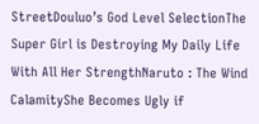StreetDouluo’s God Level SelectionThe Super Girl is Destroying My Daily Life With All Her StrengthNaruto : The Wind CalamityShe Becomes Ugly if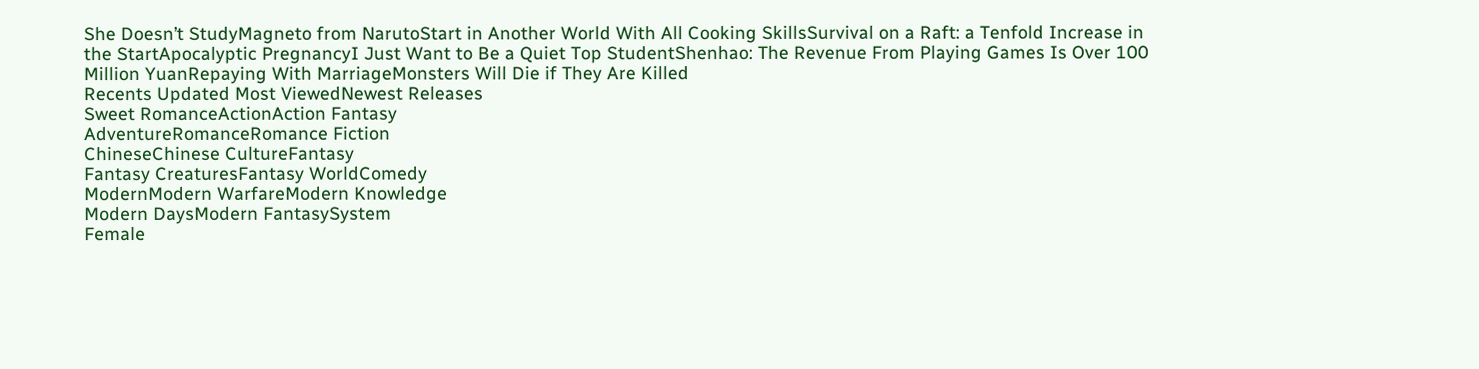She Doesn’t StudyMagneto from NarutoStart in Another World With All Cooking SkillsSurvival on a Raft: a Tenfold Increase in the StartApocalyptic PregnancyI Just Want to Be a Quiet Top StudentShenhao: The Revenue From Playing Games Is Over 100 Million YuanRepaying With MarriageMonsters Will Die if They Are Killed
Recents Updated Most ViewedNewest Releases
Sweet RomanceActionAction Fantasy
AdventureRomanceRomance Fiction
ChineseChinese CultureFantasy
Fantasy CreaturesFantasy WorldComedy
ModernModern WarfareModern Knowledge
Modern DaysModern FantasySystem
Female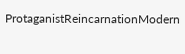ProtaganistReincarnationModern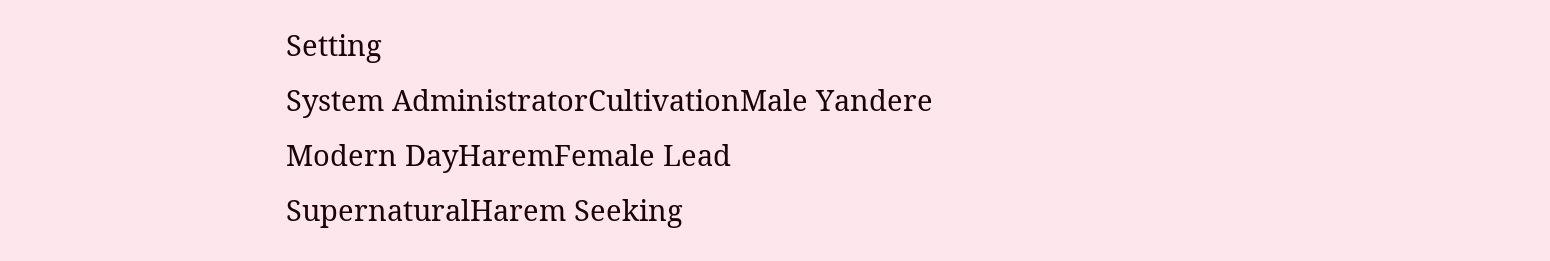Setting
System AdministratorCultivationMale Yandere
Modern DayHaremFemale Lead
SupernaturalHarem Seeking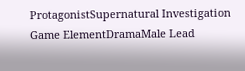ProtagonistSupernatural Investigation
Game ElementDramaMale Lead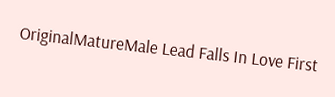OriginalMatureMale Lead Falls In Love First